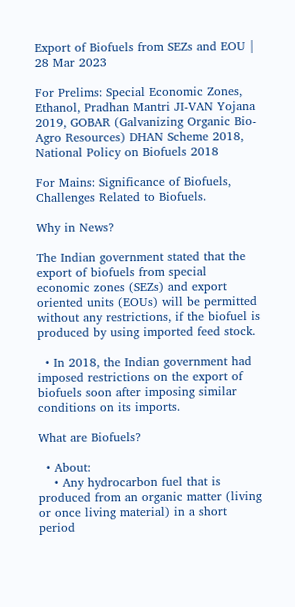Export of Biofuels from SEZs and EOU | 28 Mar 2023

For Prelims: Special Economic Zones, Ethanol, Pradhan Mantri JI-VAN Yojana 2019, GOBAR (Galvanizing Organic Bio-Agro Resources) DHAN Scheme 2018, National Policy on Biofuels 2018

For Mains: Significance of Biofuels, Challenges Related to Biofuels.

Why in News?

The Indian government stated that the export of biofuels from special economic zones (SEZs) and export oriented units (EOUs) will be permitted without any restrictions, if the biofuel is produced by using imported feed stock.

  • In 2018, the Indian government had imposed restrictions on the export of biofuels soon after imposing similar conditions on its imports.

What are Biofuels?

  • About:
    • Any hydrocarbon fuel that is produced from an organic matter (living or once living material) in a short period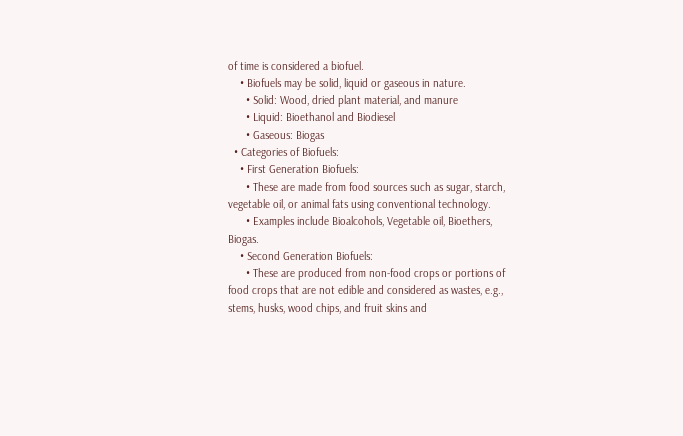of time is considered a biofuel.
    • Biofuels may be solid, liquid or gaseous in nature.
      • Solid: Wood, dried plant material, and manure
      • Liquid: Bioethanol and Biodiesel
      • Gaseous: Biogas
  • Categories of Biofuels:
    • First Generation Biofuels:
      • These are made from food sources such as sugar, starch, vegetable oil, or animal fats using conventional technology.
      • Examples include Bioalcohols, Vegetable oil, Bioethers, Biogas.
    • Second Generation Biofuels:
      • These are produced from non-food crops or portions of food crops that are not edible and considered as wastes, e.g., stems, husks, wood chips, and fruit skins and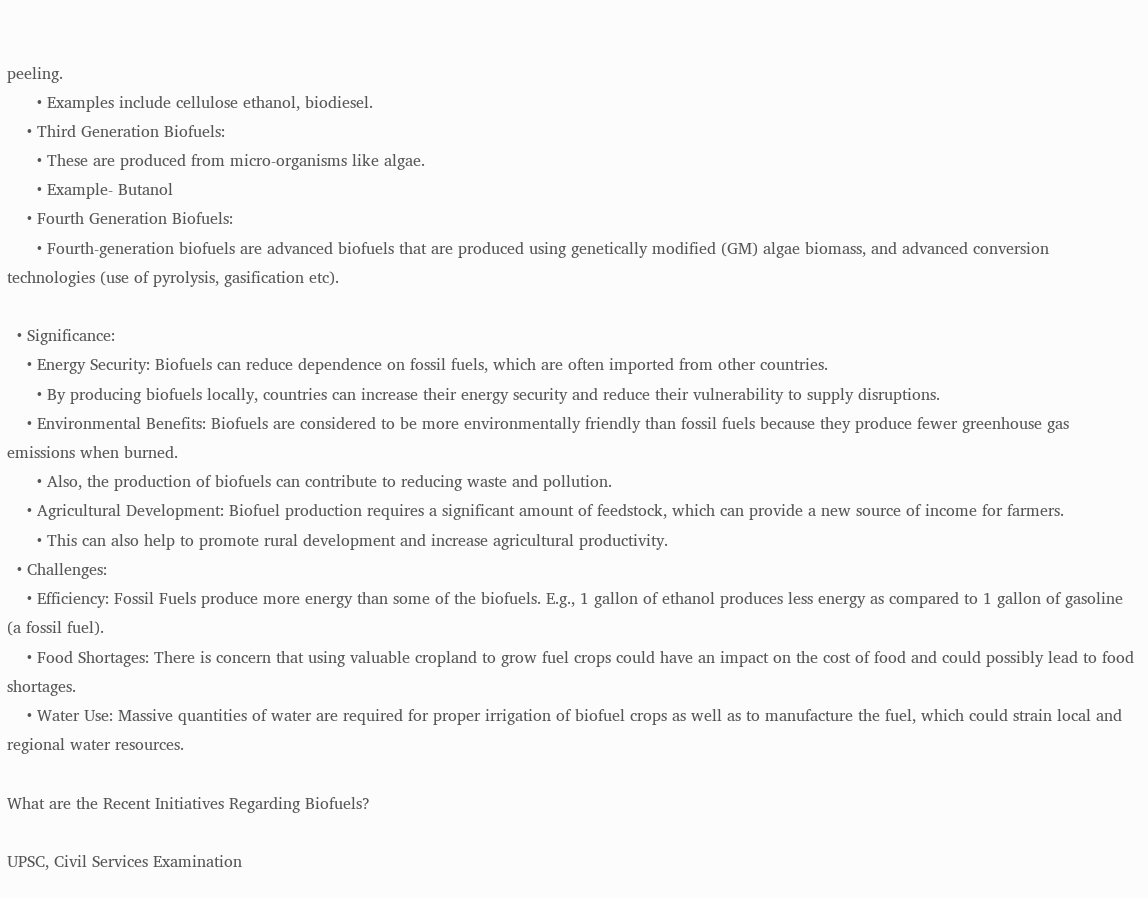peeling.
      • Examples include cellulose ethanol, biodiesel.
    • Third Generation Biofuels:
      • These are produced from micro-organisms like algae.
      • Example- Butanol
    • Fourth Generation Biofuels:
      • Fourth-generation biofuels are advanced biofuels that are produced using genetically modified (GM) algae biomass, and advanced conversion technologies (use of pyrolysis, gasification etc).

  • Significance:
    • Energy Security: Biofuels can reduce dependence on fossil fuels, which are often imported from other countries.
      • By producing biofuels locally, countries can increase their energy security and reduce their vulnerability to supply disruptions.
    • Environmental Benefits: Biofuels are considered to be more environmentally friendly than fossil fuels because they produce fewer greenhouse gas emissions when burned.
      • Also, the production of biofuels can contribute to reducing waste and pollution.
    • Agricultural Development: Biofuel production requires a significant amount of feedstock, which can provide a new source of income for farmers.
      • This can also help to promote rural development and increase agricultural productivity.
  • Challenges:
    • Efficiency: Fossil Fuels produce more energy than some of the biofuels. E.g., 1 gallon of ethanol produces less energy as compared to 1 gallon of gasoline (a fossil fuel).
    • Food Shortages: There is concern that using valuable cropland to grow fuel crops could have an impact on the cost of food and could possibly lead to food shortages.
    • Water Use: Massive quantities of water are required for proper irrigation of biofuel crops as well as to manufacture the fuel, which could strain local and regional water resources.

What are the Recent Initiatives Regarding Biofuels?

UPSC, Civil Services Examination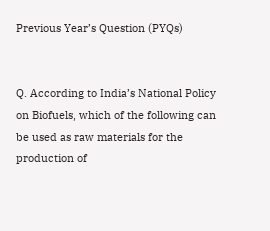Previous Year’s Question (PYQs)


Q. According to India’s National Policy on Biofuels, which of the following can be used as raw materials for the production of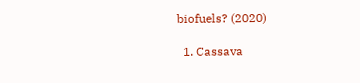biofuels? (2020)

  1. Cassava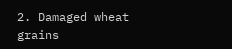2. Damaged wheat grains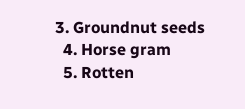3. Groundnut seeds
  4. Horse gram
  5. Rotten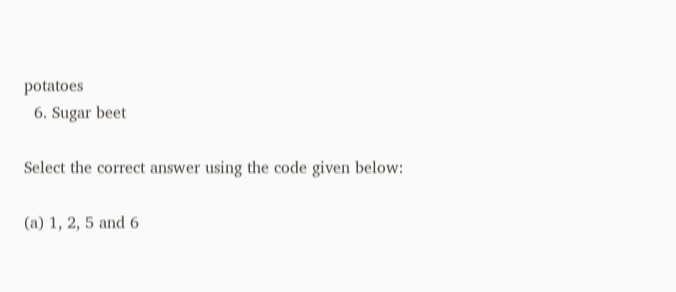potatoes
  6. Sugar beet

Select the correct answer using the code given below:

(a) 1, 2, 5 and 6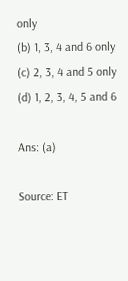only
(b) 1, 3, 4 and 6 only
(c) 2, 3, 4 and 5 only
(d) 1, 2, 3, 4, 5 and 6

Ans: (a)

Source: ET